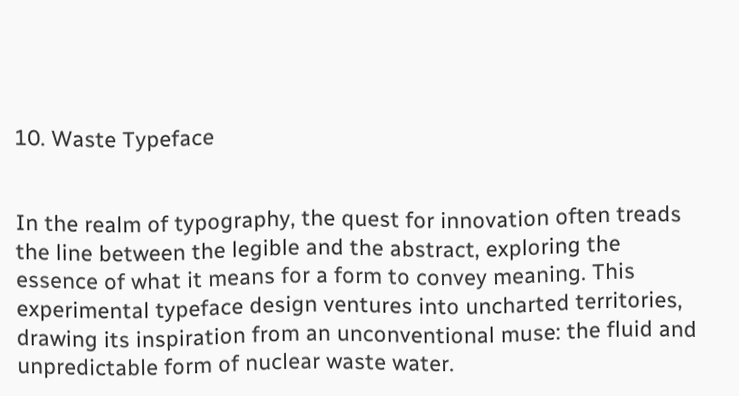10. Waste Typeface


In the realm of typography, the quest for innovation often treads the line between the legible and the abstract, exploring the essence of what it means for a form to convey meaning. This experimental typeface design ventures into uncharted territories, drawing its inspiration from an unconventional muse: the fluid and unpredictable form of nuclear waste water.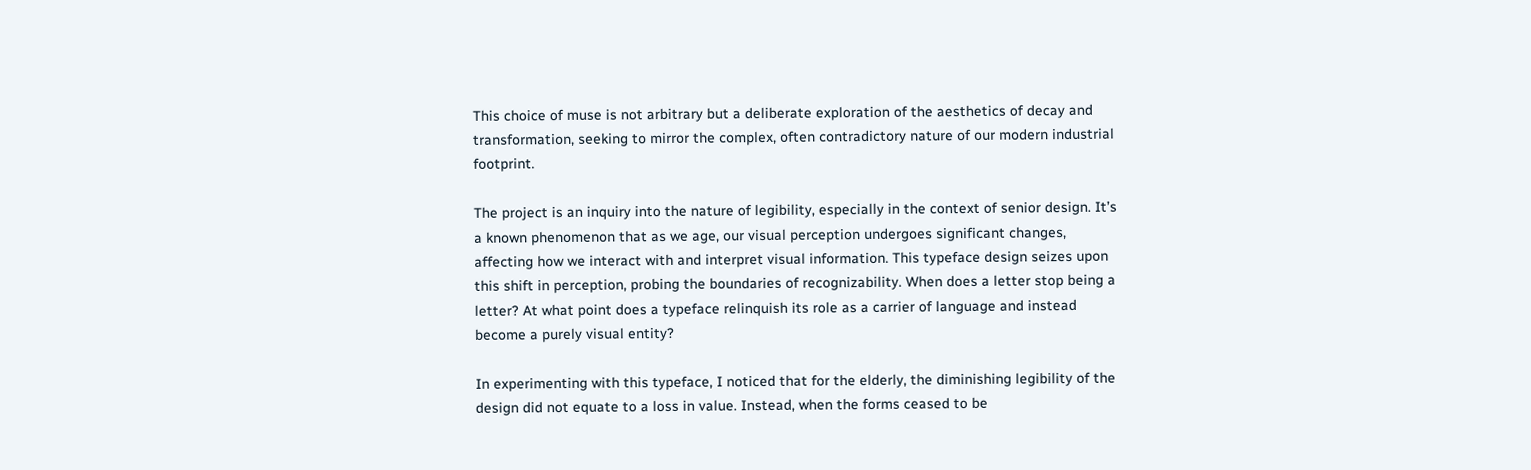This choice of muse is not arbitrary but a deliberate exploration of the aesthetics of decay and transformation, seeking to mirror the complex, often contradictory nature of our modern industrial footprint.

The project is an inquiry into the nature of legibility, especially in the context of senior design. It’s a known phenomenon that as we age, our visual perception undergoes significant changes, affecting how we interact with and interpret visual information. This typeface design seizes upon this shift in perception, probing the boundaries of recognizability. When does a letter stop being a letter? At what point does a typeface relinquish its role as a carrier of language and instead become a purely visual entity?

In experimenting with this typeface, I noticed that for the elderly, the diminishing legibility of the design did not equate to a loss in value. Instead, when the forms ceased to be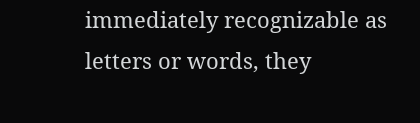immediately recognizable as letters or words, they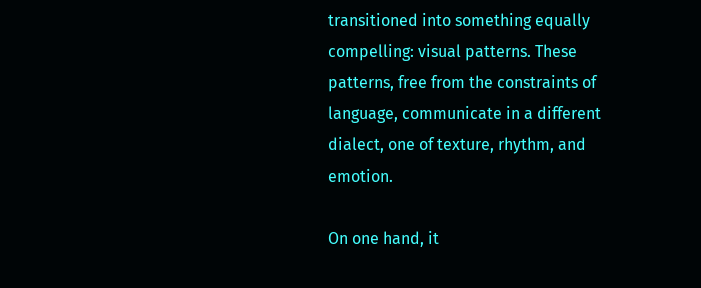transitioned into something equally compelling: visual patterns. These patterns, free from the constraints of language, communicate in a different dialect, one of texture, rhythm, and emotion.

On one hand, it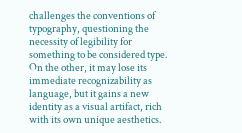challenges the conventions of typography, questioning the necessity of legibility for something to be considered type. On the other, it may lose its immediate recognizability as language, but it gains a new identity as a visual artifact, rich with its own unique aesthetics.